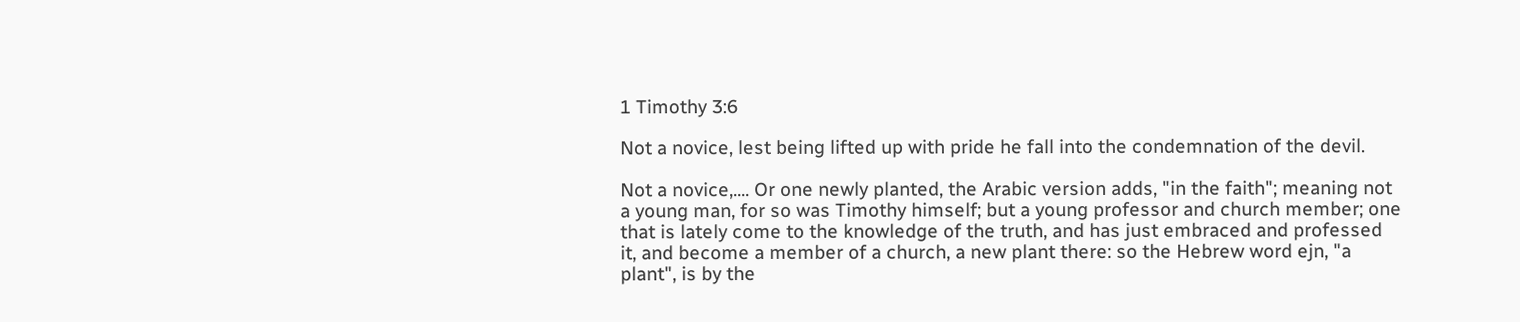1 Timothy 3:6

Not a novice, lest being lifted up with pride he fall into the condemnation of the devil.

Not a novice,.... Or one newly planted, the Arabic version adds, "in the faith"; meaning not a young man, for so was Timothy himself; but a young professor and church member; one that is lately come to the knowledge of the truth, and has just embraced and professed it, and become a member of a church, a new plant there: so the Hebrew word ejn, "a plant", is by the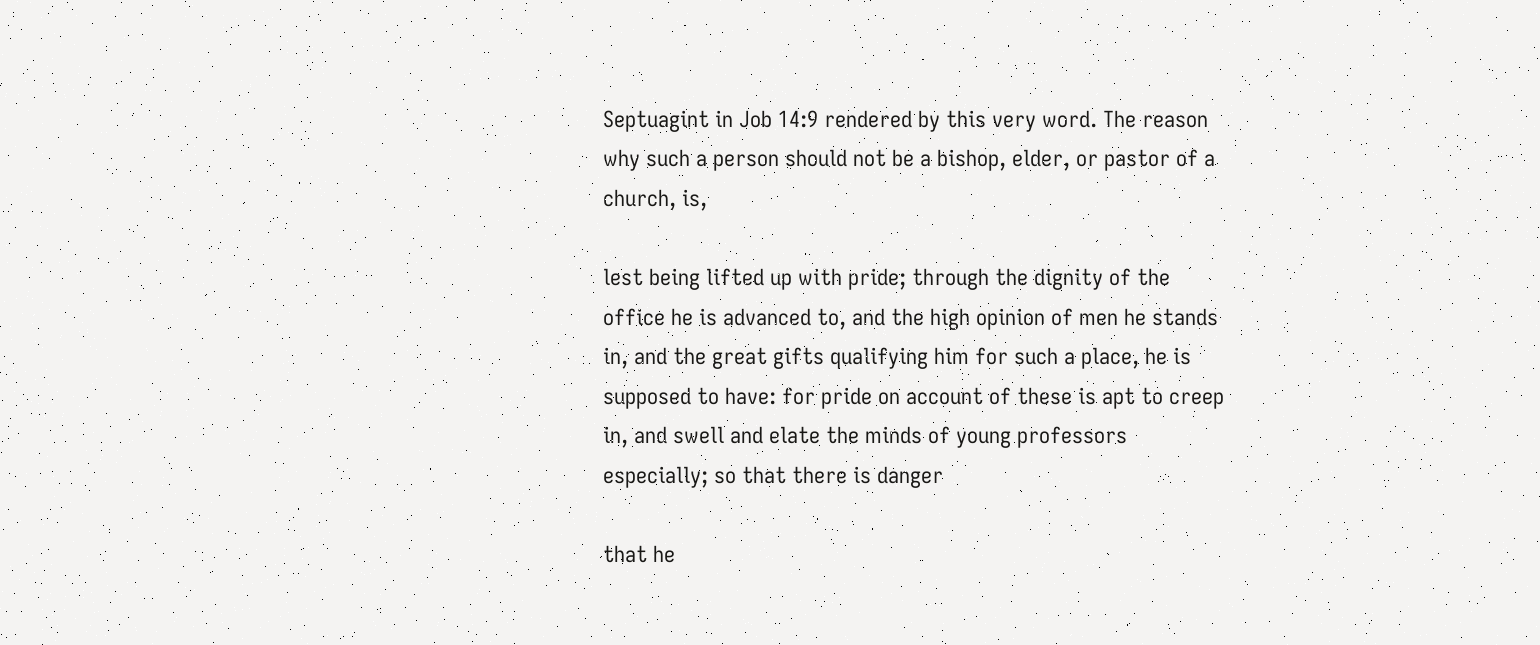Septuagint in Job 14:9 rendered by this very word. The reason why such a person should not be a bishop, elder, or pastor of a church, is,

lest being lifted up with pride; through the dignity of the office he is advanced to, and the high opinion of men he stands in, and the great gifts qualifying him for such a place, he is supposed to have: for pride on account of these is apt to creep in, and swell and elate the minds of young professors especially; so that there is danger

that he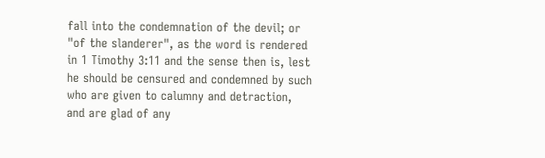fall into the condemnation of the devil; or "of the slanderer", as the word is rendered in 1 Timothy 3:11 and the sense then is, lest he should be censured and condemned by such who are given to calumny and detraction, and are glad of any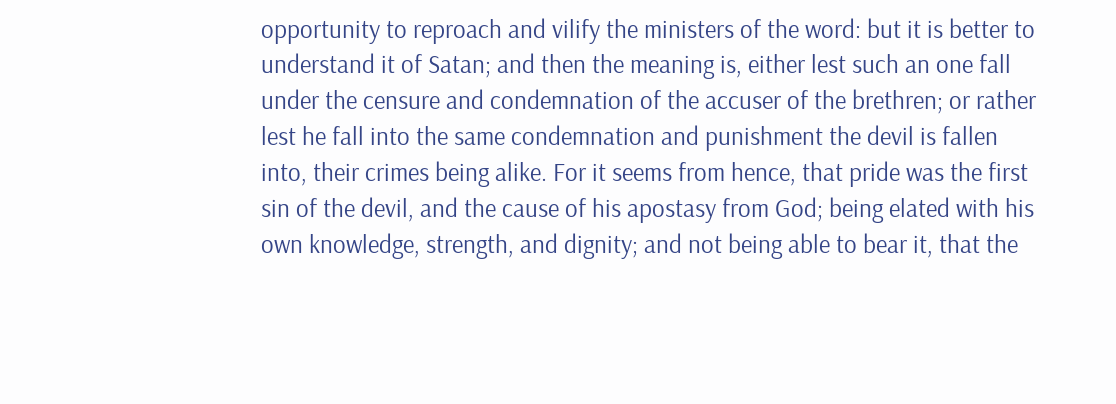opportunity to reproach and vilify the ministers of the word: but it is better to understand it of Satan; and then the meaning is, either lest such an one fall under the censure and condemnation of the accuser of the brethren; or rather lest he fall into the same condemnation and punishment the devil is fallen into, their crimes being alike. For it seems from hence, that pride was the first sin of the devil, and the cause of his apostasy from God; being elated with his own knowledge, strength, and dignity; and not being able to bear it, that the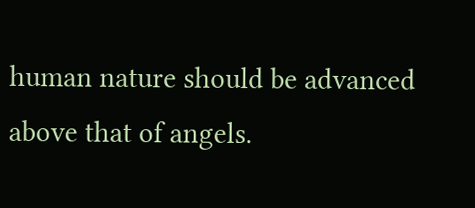human nature should be advanced above that of angels.